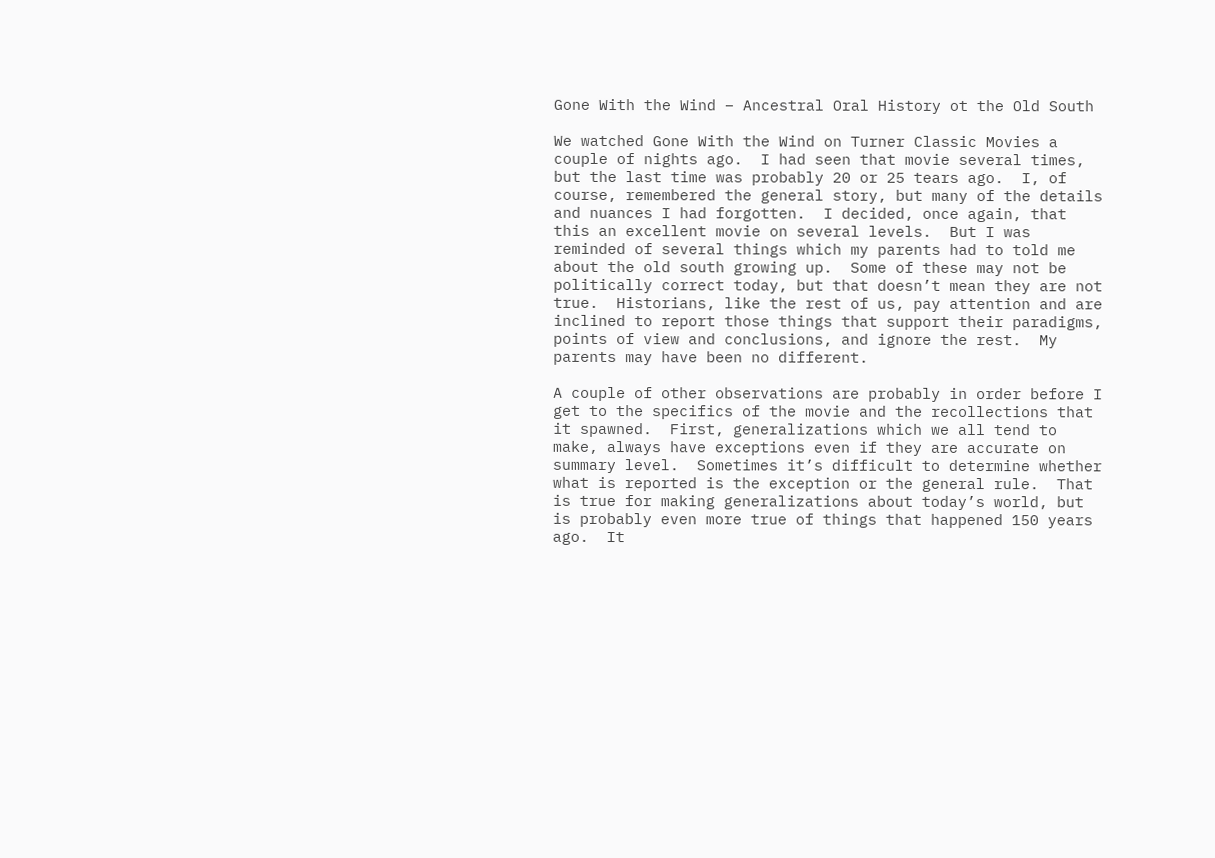Gone With the Wind – Ancestral Oral History ot the Old South

We watched Gone With the Wind on Turner Classic Movies a couple of nights ago.  I had seen that movie several times, but the last time was probably 20 or 25 tears ago.  I, of course, remembered the general story, but many of the details and nuances I had forgotten.  I decided, once again, that this an excellent movie on several levels.  But I was reminded of several things which my parents had to told me about the old south growing up.  Some of these may not be politically correct today, but that doesn’t mean they are not true.  Historians, like the rest of us, pay attention and are inclined to report those things that support their paradigms, points of view and conclusions, and ignore the rest.  My parents may have been no different.

A couple of other observations are probably in order before I get to the specifics of the movie and the recollections that it spawned.  First, generalizations which we all tend to make, always have exceptions even if they are accurate on summary level.  Sometimes it’s difficult to determine whether what is reported is the exception or the general rule.  That is true for making generalizations about today’s world, but is probably even more true of things that happened 150 years ago.  It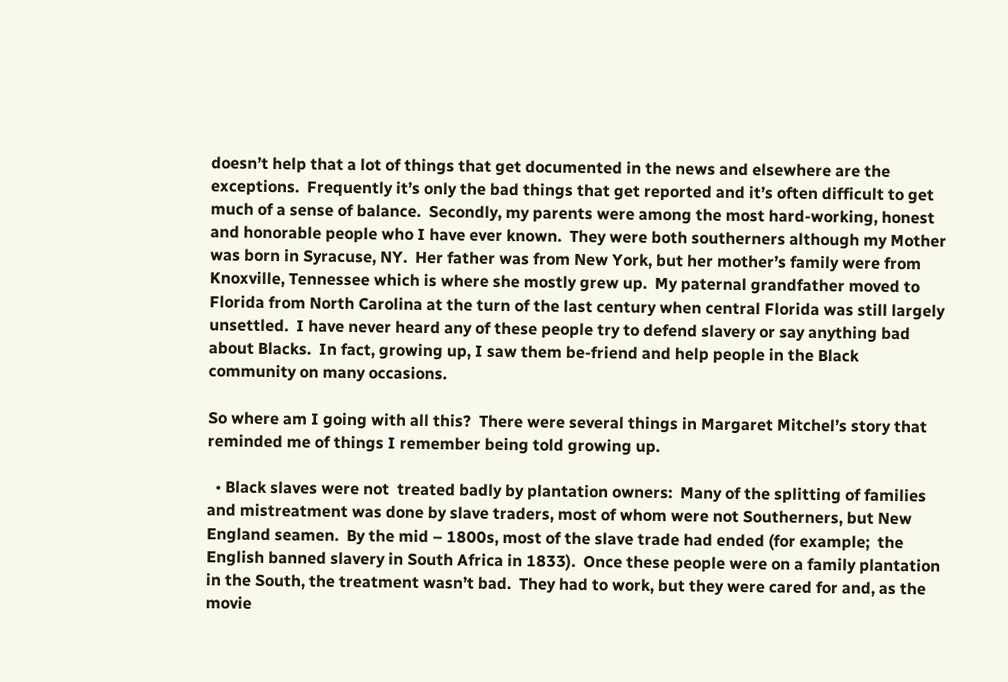doesn’t help that a lot of things that get documented in the news and elsewhere are the exceptions.  Frequently it’s only the bad things that get reported and it’s often difficult to get much of a sense of balance.  Secondly, my parents were among the most hard-working, honest and honorable people who I have ever known.  They were both southerners although my Mother was born in Syracuse, NY.  Her father was from New York, but her mother’s family were from Knoxville, Tennessee which is where she mostly grew up.  My paternal grandfather moved to Florida from North Carolina at the turn of the last century when central Florida was still largely unsettled.  I have never heard any of these people try to defend slavery or say anything bad about Blacks.  In fact, growing up, I saw them be-friend and help people in the Black community on many occasions.

So where am I going with all this?  There were several things in Margaret Mitchel’s story that reminded me of things I remember being told growing up.

  • Black slaves were not  treated badly by plantation owners:  Many of the splitting of families and mistreatment was done by slave traders, most of whom were not Southerners, but New England seamen.  By the mid – 1800s, most of the slave trade had ended (for example;  the English banned slavery in South Africa in 1833).  Once these people were on a family plantation in the South, the treatment wasn’t bad.  They had to work, but they were cared for and, as the movie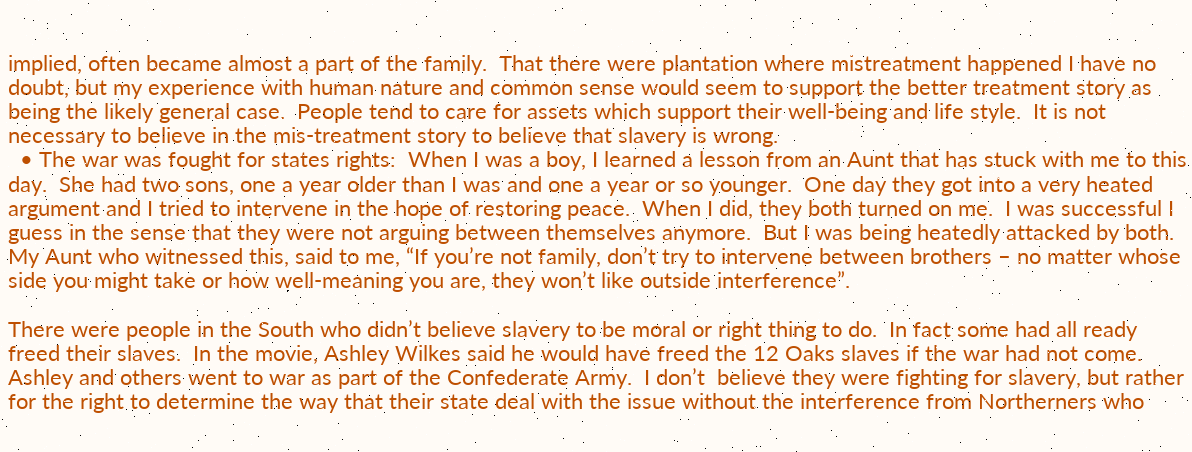implied, often became almost a part of the family.  That there were plantation where mistreatment happened I have no doubt, but my experience with human nature and common sense would seem to support the better treatment story as being the likely general case.  People tend to care for assets which support their well-being and life style.  It is not necessary to believe in the mis-treatment story to believe that slavery is wrong.
  • The war was fought for states rights:  When I was a boy, I learned a lesson from an Aunt that has stuck with me to this day.  She had two sons, one a year older than I was and one a year or so younger.  One day they got into a very heated argument and I tried to intervene in the hope of restoring peace.  When I did, they both turned on me.  I was successful I guess in the sense that they were not arguing between themselves anymore.  But I was being heatedly attacked by both.  My Aunt who witnessed this, said to me, “If you’re not family, don’t try to intervene between brothers – no matter whose side you might take or how well-meaning you are, they won’t like outside interference”.

There were people in the South who didn’t believe slavery to be moral or right thing to do.  In fact some had all ready freed their slaves.  In the movie, Ashley Wilkes said he would have freed the 12 Oaks slaves if the war had not come.  Ashley and others went to war as part of the Confederate Army.  I don’t  believe they were fighting for slavery, but rather for the right to determine the way that their state deal with the issue without the interference from Northerners who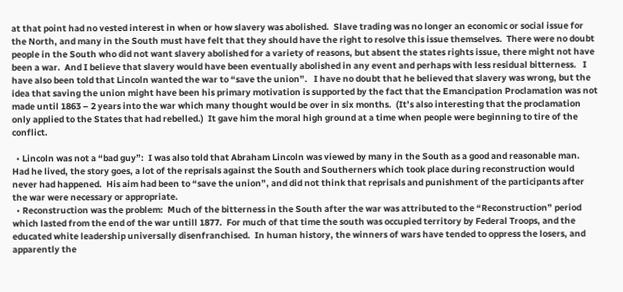at that point had no vested interest in when or how slavery was abolished.  Slave trading was no longer an economic or social issue for the North, and many in the South must have felt that they should have the right to resolve this issue themselves.  There were no doubt people in the South who did not want slavery abolished for a variety of reasons, but absent the states rights issue, there might not have been a war.  And I believe that slavery would have been eventually abolished in any event and perhaps with less residual bitterness.   I have also been told that Lincoln wanted the war to “save the union”.   I have no doubt that he believed that slavery was wrong, but the idea that saving the union might have been his primary motivation is supported by the fact that the Emancipation Proclamation was not made until 1863 – 2 years into the war which many thought would be over in six months.  (It’s also interesting that the proclamation only applied to the States that had rebelled.)  It gave him the moral high ground at a time when people were beginning to tire of the conflict.

  • Lincoln was not a “bad guy”:  I was also told that Abraham Lincoln was viewed by many in the South as a good and reasonable man.  Had he lived, the story goes, a lot of the reprisals against the South and Southerners which took place during reconstruction would never had happened.  His aim had been to “save the union”, and did not think that reprisals and punishment of the participants after the war were necessary or appropriate.
  • Reconstruction was the problem:  Much of the bitterness in the South after the war was attributed to the “Reconstruction” period which lasted from the end of the war untill 1877.  For much of that time the south was occupied territory by Federal Troops, and the educated white leadership universally disenfranchised.  In human history, the winners of wars have tended to oppress the losers, and apparently the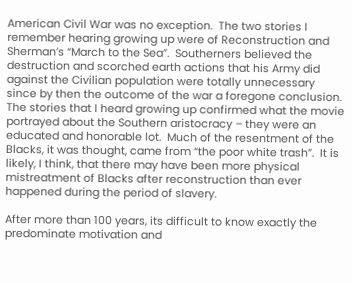American Civil War was no exception.  The two stories I remember hearing growing up were of Reconstruction and Sherman’s “March to the Sea”.  Southerners believed the destruction and scorched earth actions that his Army did against the Civilian population were totally unnecessary since by then the outcome of the war a foregone conclusion.   The stories that I heard growing up confirmed what the movie portrayed about the Southern aristocracy – they were an educated and honorable lot.  Much of the resentment of the Blacks, it was thought, came from “the poor white trash”.  It is likely, I think, that there may have been more physical mistreatment of Blacks after reconstruction than ever happened during the period of slavery.

After more than 100 years, its difficult to know exactly the predominate motivation and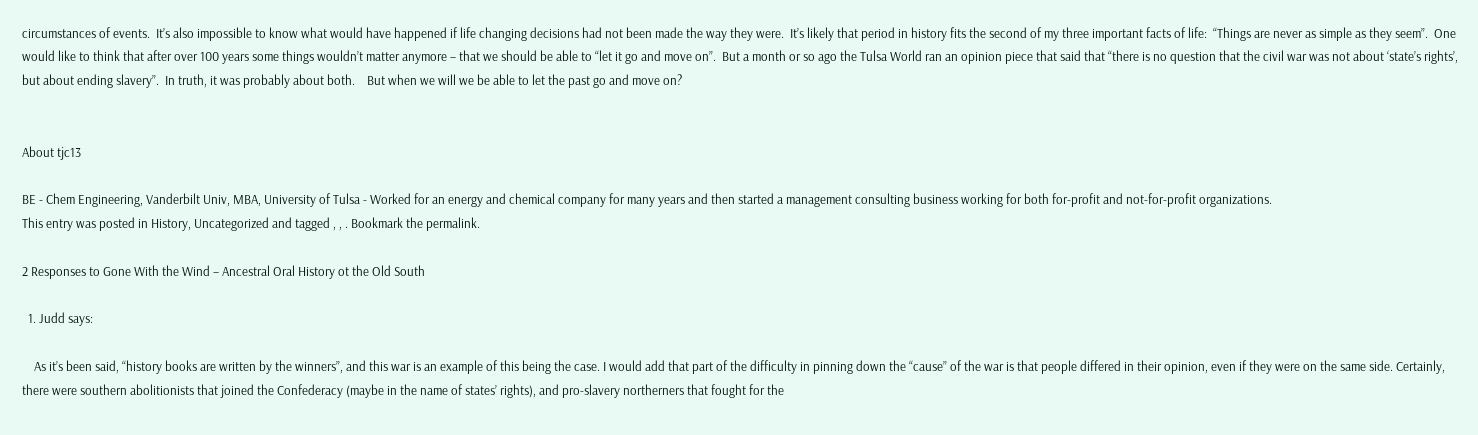circumstances of events.  It’s also impossible to know what would have happened if life changing decisions had not been made the way they were.  It’s likely that period in history fits the second of my three important facts of life:  “Things are never as simple as they seem”.  One would like to think that after over 100 years some things wouldn’t matter anymore – that we should be able to “let it go and move on”.  But a month or so ago the Tulsa World ran an opinion piece that said that “there is no question that the civil war was not about ‘state’s rights’, but about ending slavery”.  In truth, it was probably about both.    But when we will we be able to let the past go and move on?


About tjc13

BE - Chem Engineering, Vanderbilt Univ, MBA, University of Tulsa - Worked for an energy and chemical company for many years and then started a management consulting business working for both for-profit and not-for-profit organizations.
This entry was posted in History, Uncategorized and tagged , , . Bookmark the permalink.

2 Responses to Gone With the Wind – Ancestral Oral History ot the Old South

  1. Judd says:

    As it’s been said, “history books are written by the winners”, and this war is an example of this being the case. I would add that part of the difficulty in pinning down the “cause” of the war is that people differed in their opinion, even if they were on the same side. Certainly, there were southern abolitionists that joined the Confederacy (maybe in the name of states’ rights), and pro-slavery northerners that fought for the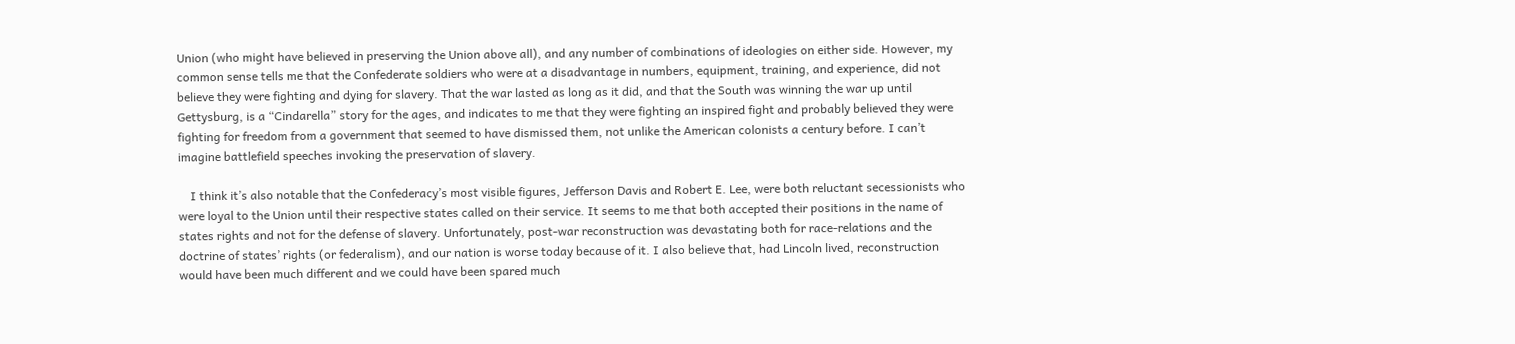Union (who might have believed in preserving the Union above all), and any number of combinations of ideologies on either side. However, my common sense tells me that the Confederate soldiers who were at a disadvantage in numbers, equipment, training, and experience, did not believe they were fighting and dying for slavery. That the war lasted as long as it did, and that the South was winning the war up until Gettysburg, is a “Cindarella” story for the ages, and indicates to me that they were fighting an inspired fight and probably believed they were fighting for freedom from a government that seemed to have dismissed them, not unlike the American colonists a century before. I can’t imagine battlefield speeches invoking the preservation of slavery.

    I think it’s also notable that the Confederacy’s most visible figures, Jefferson Davis and Robert E. Lee, were both reluctant secessionists who were loyal to the Union until their respective states called on their service. It seems to me that both accepted their positions in the name of states rights and not for the defense of slavery. Unfortunately, post-war reconstruction was devastating both for race-relations and the doctrine of states’ rights (or federalism), and our nation is worse today because of it. I also believe that, had Lincoln lived, reconstruction would have been much different and we could have been spared much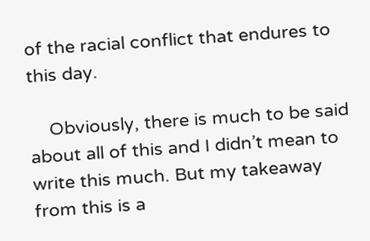of the racial conflict that endures to this day.

    Obviously, there is much to be said about all of this and I didn’t mean to write this much. But my takeaway from this is a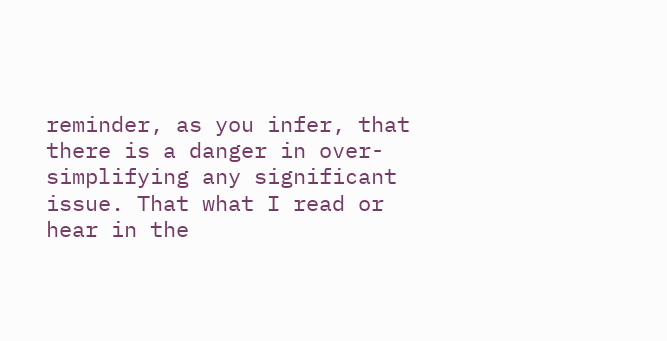reminder, as you infer, that there is a danger in over-simplifying any significant issue. That what I read or hear in the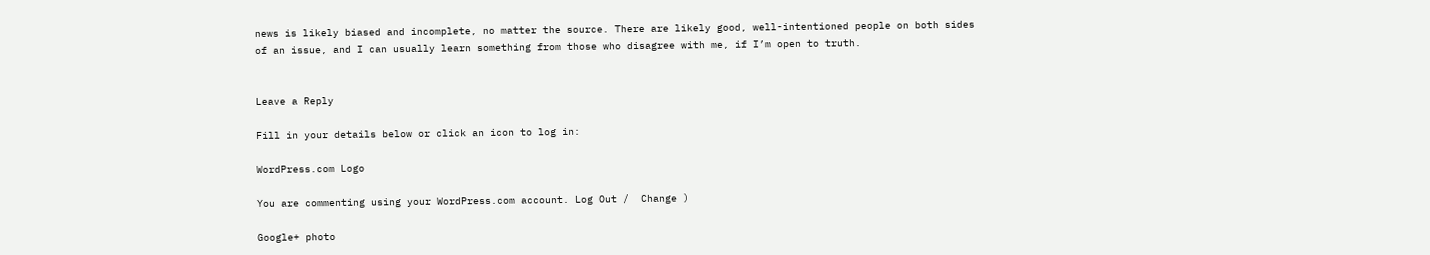news is likely biased and incomplete, no matter the source. There are likely good, well-intentioned people on both sides of an issue, and I can usually learn something from those who disagree with me, if I’m open to truth.


Leave a Reply

Fill in your details below or click an icon to log in:

WordPress.com Logo

You are commenting using your WordPress.com account. Log Out /  Change )

Google+ photo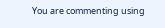You are commenting using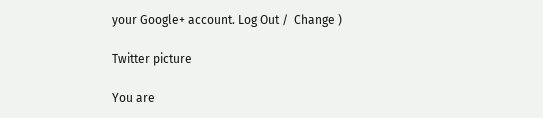your Google+ account. Log Out /  Change )

Twitter picture

You are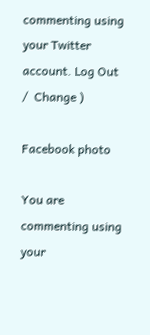commenting using your Twitter account. Log Out /  Change )

Facebook photo

You are commenting using your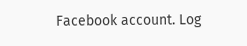Facebook account. Log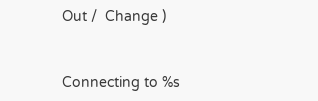Out /  Change )


Connecting to %s